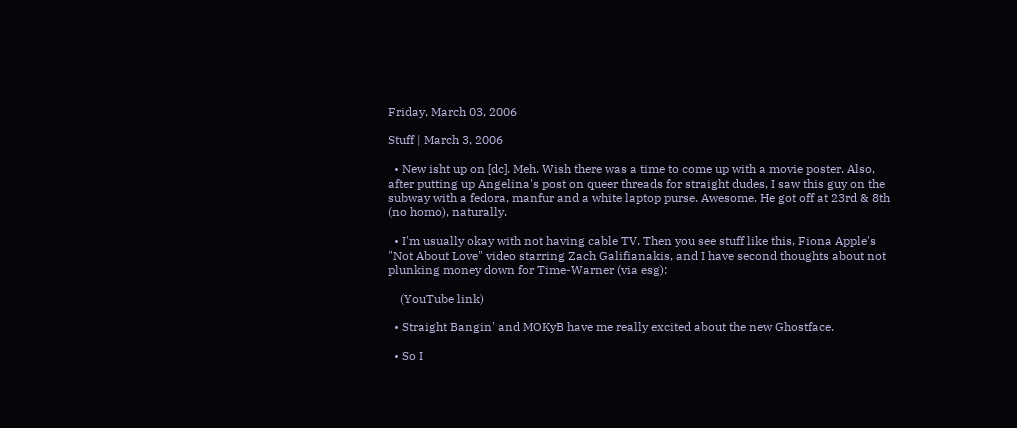Friday, March 03, 2006

Stuff | March 3, 2006

  • New isht up on [dc]. Meh. Wish there was a time to come up with a movie poster. Also, after putting up Angelina's post on queer threads for straight dudes, I saw this guy on the subway with a fedora, manfur and a white laptop purse. Awesome. He got off at 23rd & 8th (no homo), naturally.

  • I'm usually okay with not having cable TV. Then you see stuff like this, Fiona Apple's "Not About Love" video starring Zach Galifianakis, and I have second thoughts about not plunking money down for Time-Warner (via esg):

    (YouTube link)

  • Straight Bangin' and MOKyB have me really excited about the new Ghostface.

  • So I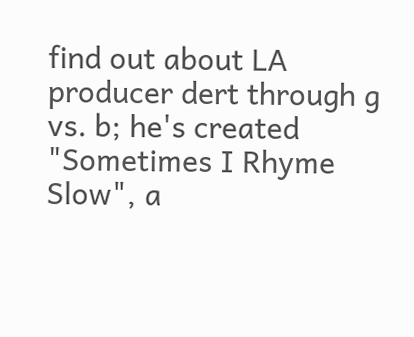find out about LA producer dert through g vs. b; he's created "Sometimes I Rhyme Slow", a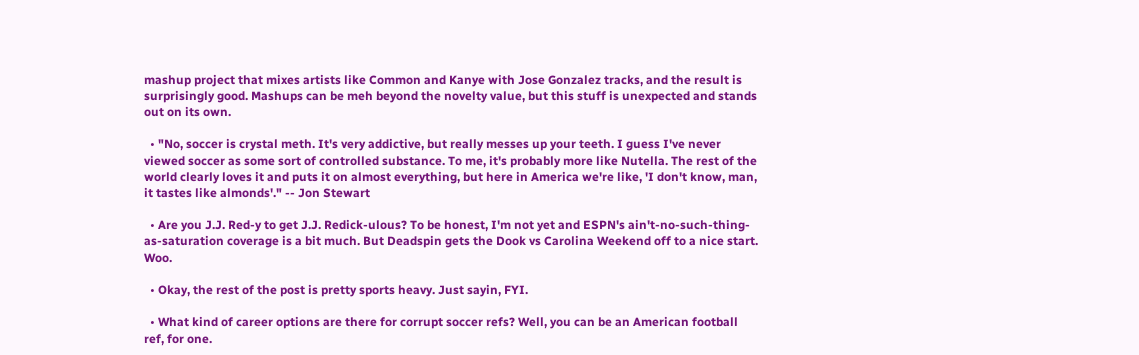mashup project that mixes artists like Common and Kanye with Jose Gonzalez tracks, and the result is surprisingly good. Mashups can be meh beyond the novelty value, but this stuff is unexpected and stands out on its own.

  • "No, soccer is crystal meth. It's very addictive, but really messes up your teeth. I guess I've never viewed soccer as some sort of controlled substance. To me, it's probably more like Nutella. The rest of the world clearly loves it and puts it on almost everything, but here in America we're like, 'I don't know, man, it tastes like almonds'." -- Jon Stewart

  • Are you J.J. Red-y to get J.J. Redick-ulous? To be honest, I'm not yet and ESPN's ain't-no-such-thing-as-saturation coverage is a bit much. But Deadspin gets the Dook vs Carolina Weekend off to a nice start. Woo.

  • Okay, the rest of the post is pretty sports heavy. Just sayin, FYI.

  • What kind of career options are there for corrupt soccer refs? Well, you can be an American football ref, for one.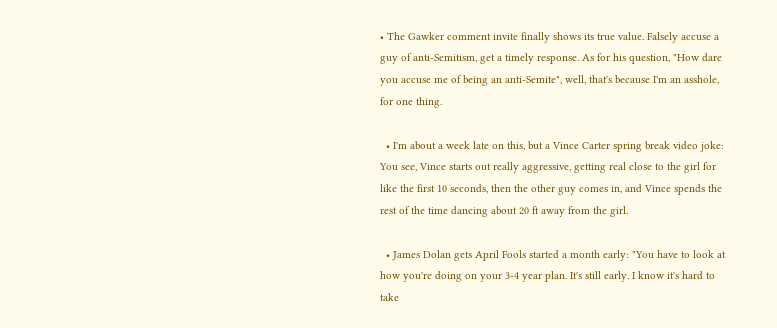• The Gawker comment invite finally shows its true value. Falsely accuse a guy of anti-Semitism, get a timely response. As for his question, "How dare you accuse me of being an anti-Semite", well, that's because I'm an asshole, for one thing.

  • I'm about a week late on this, but a Vince Carter spring break video joke: You see, Vince starts out really aggressive, getting real close to the girl for like the first 10 seconds, then the other guy comes in, and Vince spends the rest of the time dancing about 20 ft away from the girl.

  • James Dolan gets April Fools started a month early: "You have to look at how you're doing on your 3-4 year plan. It's still early. I know it's hard to take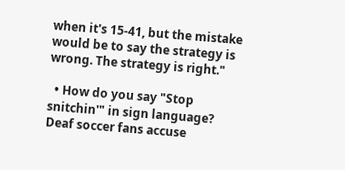when it's 15-41, but the mistake would be to say the strategy is wrong. The strategy is right."

  • How do you say "Stop snitchin'" in sign language? Deaf soccer fans accuse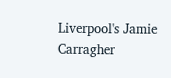Liverpool's Jamie Carragher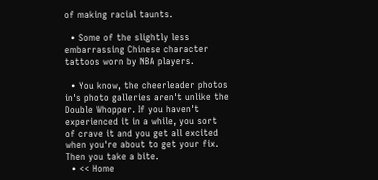of making racial taunts.

  • Some of the slightly less embarrassing Chinese character tattoos worn by NBA players.

  • You know, the cheerleader photos in's photo galleries aren't unlike the Double Whopper. If you haven't experienced it in a while, you sort of crave it and you get all excited when you're about to get your fix. Then you take a bite.
  • << Home